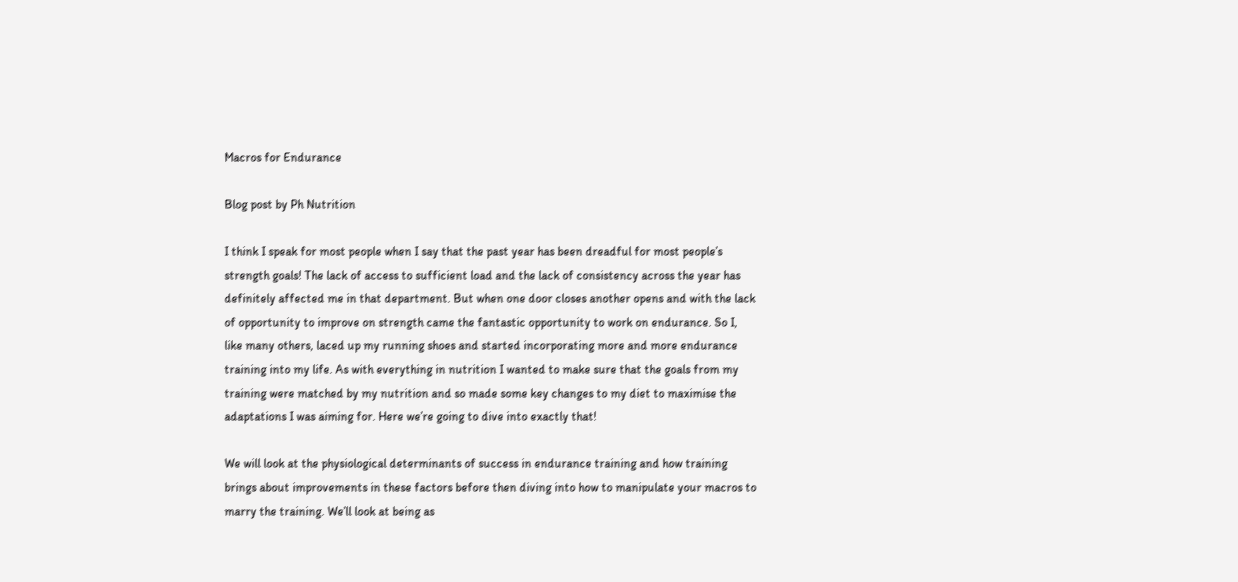Macros for Endurance

Blog post by Ph Nutrition

I think I speak for most people when I say that the past year has been dreadful for most people’s strength goals! The lack of access to sufficient load and the lack of consistency across the year has definitely affected me in that department. But when one door closes another opens and with the lack of opportunity to improve on strength came the fantastic opportunity to work on endurance. So I, like many others, laced up my running shoes and started incorporating more and more endurance training into my life. As with everything in nutrition I wanted to make sure that the goals from my training were matched by my nutrition and so made some key changes to my diet to maximise the adaptations I was aiming for. Here we’re going to dive into exactly that!

We will look at the physiological determinants of success in endurance training and how training brings about improvements in these factors before then diving into how to manipulate your macros to marry the training. We’ll look at being as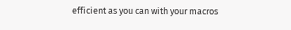efficient as you can with your macros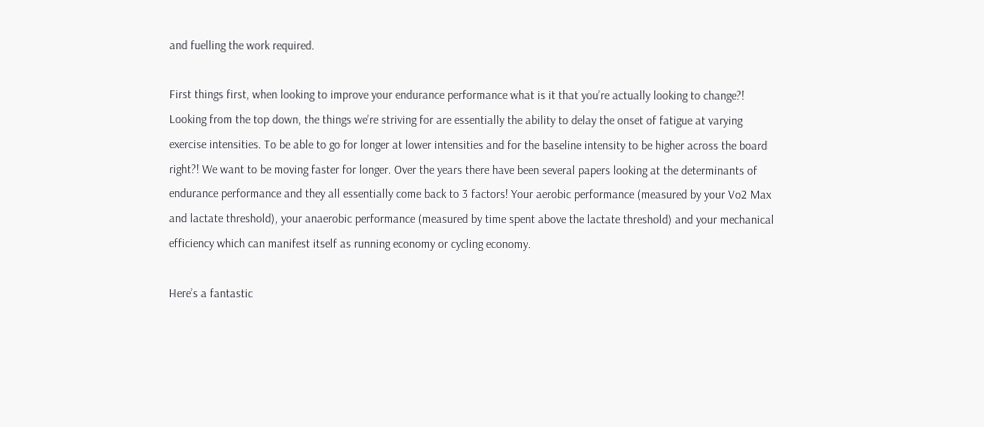and fuelling the work required.

First things first, when looking to improve your endurance performance what is it that you’re actually looking to change?! Looking from the top down, the things we’re striving for are essentially the ability to delay the onset of fatigue at varying exercise intensities. To be able to go for longer at lower intensities and for the baseline intensity to be higher across the board right?! We want to be moving faster for longer. Over the years there have been several papers looking at the determinants of endurance performance and they all essentially come back to 3 factors! Your aerobic performance (measured by your Vo2 Max and lactate threshold), your anaerobic performance (measured by time spent above the lactate threshold) and your mechanical efficiency which can manifest itself as running economy or cycling economy.

Here’s a fantastic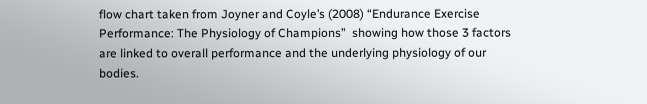flow chart taken from Joyner and Coyle’s (2008) “Endurance Exercise Performance: The Physiology of Champions”  showing how those 3 factors are linked to overall performance and the underlying physiology of our bodies.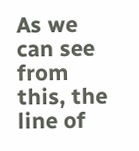As we can see from this, the line of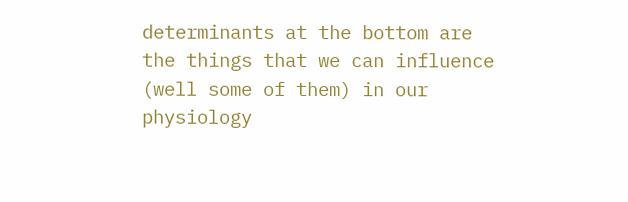determinants at the bottom are the things that we can influence (well some of them) in our physiology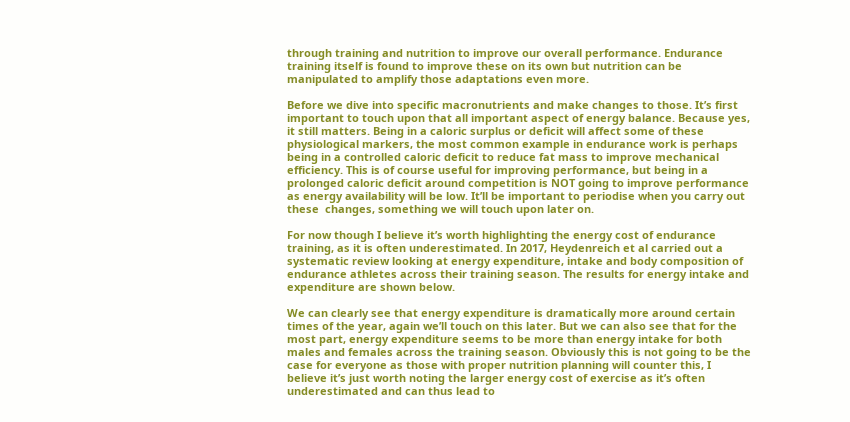through training and nutrition to improve our overall performance. Endurance training itself is found to improve these on its own but nutrition can be manipulated to amplify those adaptations even more.

Before we dive into specific macronutrients and make changes to those. It’s first important to touch upon that all important aspect of energy balance. Because yes, it still matters. Being in a caloric surplus or deficit will affect some of these physiological markers, the most common example in endurance work is perhaps being in a controlled caloric deficit to reduce fat mass to improve mechanical efficiency. This is of course useful for improving performance, but being in a prolonged caloric deficit around competition is NOT going to improve performance as energy availability will be low. It’ll be important to periodise when you carry out these  changes, something we will touch upon later on.

For now though I believe it’s worth highlighting the energy cost of endurance training, as it is often underestimated. In 2017, Heydenreich et al carried out a systematic review looking at energy expenditure, intake and body composition of endurance athletes across their training season. The results for energy intake and expenditure are shown below.

We can clearly see that energy expenditure is dramatically more around certain times of the year, again we’ll touch on this later. But we can also see that for the most part, energy expenditure seems to be more than energy intake for both males and females across the training season. Obviously this is not going to be the case for everyone as those with proper nutrition planning will counter this, I believe it’s just worth noting the larger energy cost of exercise as it’s often underestimated and can thus lead to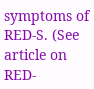symptoms of RED-S. (See article on RED-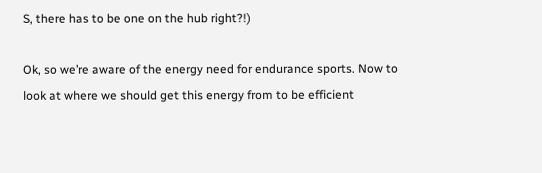S, there has to be one on the hub right?!)

Ok, so we’re aware of the energy need for endurance sports. Now to look at where we should get this energy from to be efficient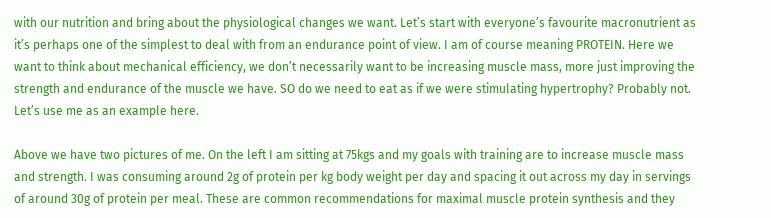with our nutrition and bring about the physiological changes we want. Let’s start with everyone’s favourite macronutrient as it’s perhaps one of the simplest to deal with from an endurance point of view. I am of course meaning PROTEIN. Here we want to think about mechanical efficiency, we don’t necessarily want to be increasing muscle mass, more just improving the strength and endurance of the muscle we have. SO do we need to eat as if we were stimulating hypertrophy? Probably not. Let’s use me as an example here.

Above we have two pictures of me. On the left I am sitting at 75kgs and my goals with training are to increase muscle mass and strength. I was consuming around 2g of protein per kg body weight per day and spacing it out across my day in servings of around 30g of protein per meal. These are common recommendations for maximal muscle protein synthesis and they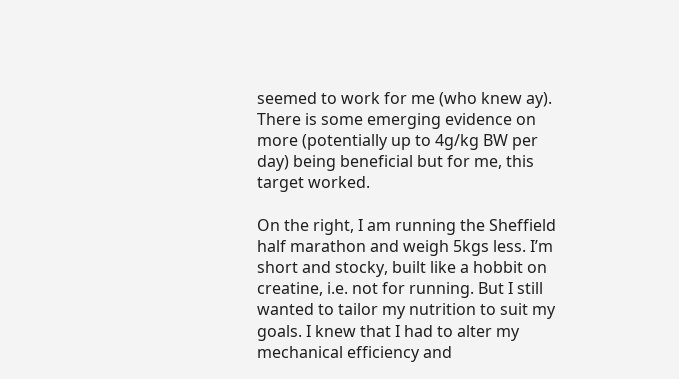seemed to work for me (who knew ay). There is some emerging evidence on more (potentially up to 4g/kg BW per day) being beneficial but for me, this target worked.

On the right, I am running the Sheffield half marathon and weigh 5kgs less. I’m short and stocky, built like a hobbit on creatine, i.e. not for running. But I still wanted to tailor my nutrition to suit my goals. I knew that I had to alter my mechanical efficiency and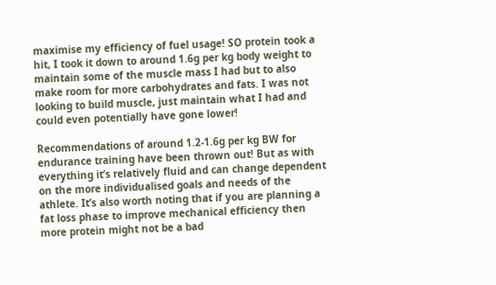maximise my efficiency of fuel usage! SO protein took a hit, I took it down to around 1.6g per kg body weight to maintain some of the muscle mass I had but to also make room for more carbohydrates and fats. I was not looking to build muscle, just maintain what I had and could even potentially have gone lower!

Recommendations of around 1.2-1.6g per kg BW for endurance training have been thrown out! But as with everything it’s relatively fluid and can change dependent on the more individualised goals and needs of the athlete. It’s also worth noting that if you are planning a fat loss phase to improve mechanical efficiency then more protein might not be a bad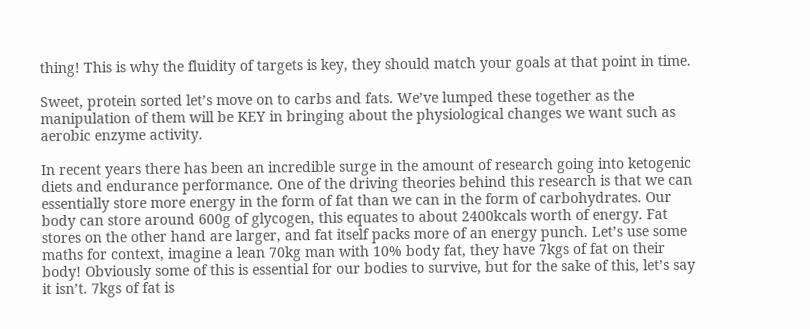thing! This is why the fluidity of targets is key, they should match your goals at that point in time.

Sweet, protein sorted let’s move on to carbs and fats. We’ve lumped these together as the manipulation of them will be KEY in bringing about the physiological changes we want such as aerobic enzyme activity.

In recent years there has been an incredible surge in the amount of research going into ketogenic diets and endurance performance. One of the driving theories behind this research is that we can essentially store more energy in the form of fat than we can in the form of carbohydrates. Our body can store around 600g of glycogen, this equates to about 2400kcals worth of energy. Fat stores on the other hand are larger, and fat itself packs more of an energy punch. Let’s use some maths for context, imagine a lean 70kg man with 10% body fat, they have 7kgs of fat on their body! Obviously some of this is essential for our bodies to survive, but for the sake of this, let’s say it isn’t. 7kgs of fat is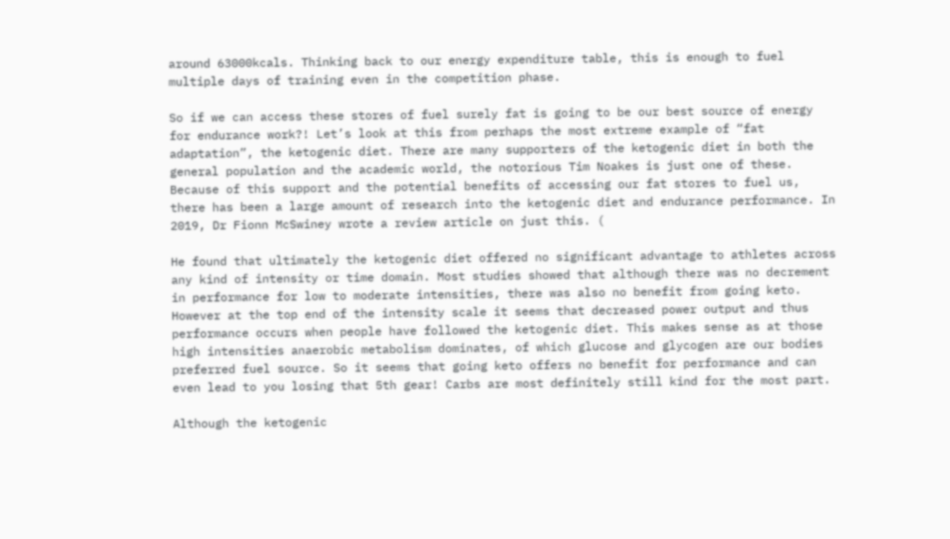around 63000kcals. Thinking back to our energy expenditure table, this is enough to fuel multiple days of training even in the competition phase.

So if we can access these stores of fuel surely fat is going to be our best source of energy for endurance work?! Let’s look at this from perhaps the most extreme example of “fat adaptation”, the ketogenic diet. There are many supporters of the ketogenic diet in both the general population and the academic world, the notorious Tim Noakes is just one of these. Because of this support and the potential benefits of accessing our fat stores to fuel us, there has been a large amount of research into the ketogenic diet and endurance performance. In 2019, Dr Fionn McSwiney wrote a review article on just this. (

He found that ultimately the ketogenic diet offered no significant advantage to athletes across any kind of intensity or time domain. Most studies showed that although there was no decrement in performance for low to moderate intensities, there was also no benefit from going keto. However at the top end of the intensity scale it seems that decreased power output and thus performance occurs when people have followed the ketogenic diet. This makes sense as at those high intensities anaerobic metabolism dominates, of which glucose and glycogen are our bodies preferred fuel source. So it seems that going keto offers no benefit for performance and can even lead to you losing that 5th gear! Carbs are most definitely still kind for the most part.

Although the ketogenic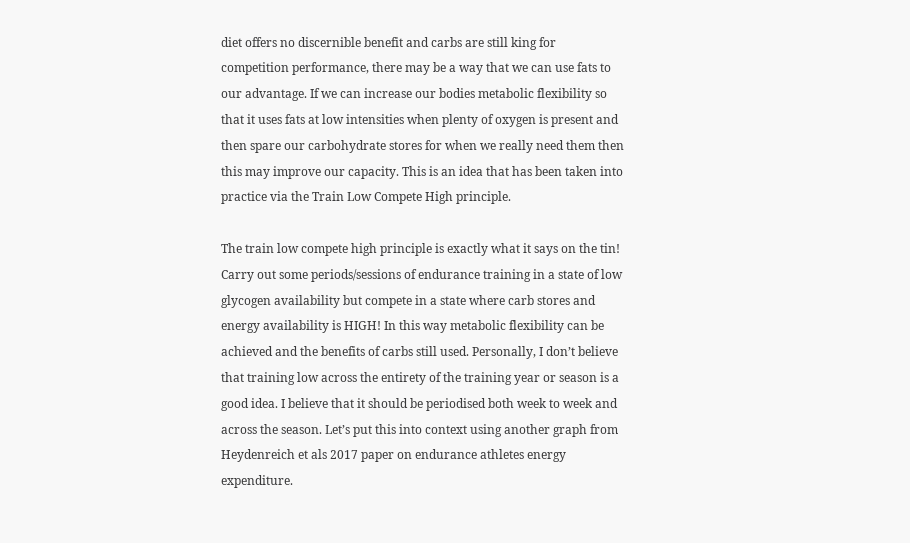diet offers no discernible benefit and carbs are still king for competition performance, there may be a way that we can use fats to our advantage. If we can increase our bodies metabolic flexibility so that it uses fats at low intensities when plenty of oxygen is present and then spare our carbohydrate stores for when we really need them then this may improve our capacity. This is an idea that has been taken into practice via the Train Low Compete High principle.

The train low compete high principle is exactly what it says on the tin! Carry out some periods/sessions of endurance training in a state of low glycogen availability but compete in a state where carb stores and energy availability is HIGH! In this way metabolic flexibility can be achieved and the benefits of carbs still used. Personally, I don’t believe that training low across the entirety of the training year or season is a good idea. I believe that it should be periodised both week to week and across the season. Let’s put this into context using another graph from Heydenreich et als 2017 paper on endurance athletes energy expenditure.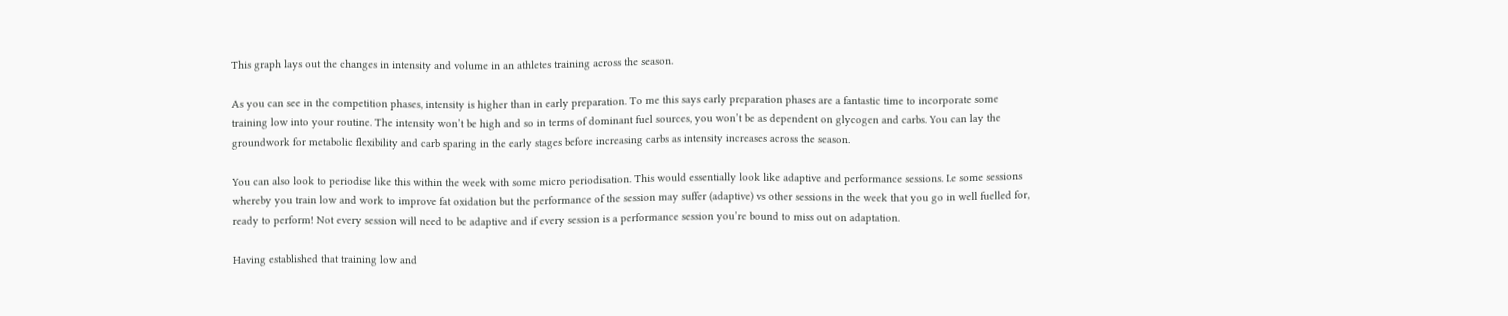This graph lays out the changes in intensity and volume in an athletes training across the season.

As you can see in the competition phases, intensity is higher than in early preparation. To me this says early preparation phases are a fantastic time to incorporate some training low into your routine. The intensity won’t be high and so in terms of dominant fuel sources, you won’t be as dependent on glycogen and carbs. You can lay the groundwork for metabolic flexibility and carb sparing in the early stages before increasing carbs as intensity increases across the season.

You can also look to periodise like this within the week with some micro periodisation. This would essentially look like adaptive and performance sessions. I.e some sessions whereby you train low and work to improve fat oxidation but the performance of the session may suffer (adaptive) vs other sessions in the week that you go in well fuelled for, ready to perform! Not every session will need to be adaptive and if every session is a performance session you’re bound to miss out on adaptation.

Having established that training low and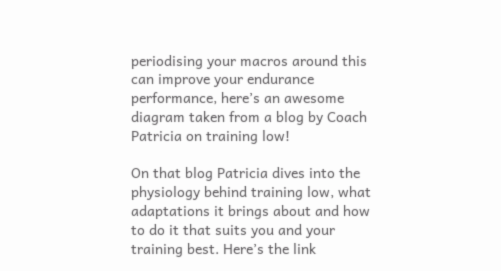periodising your macros around this can improve your endurance performance, here’s an awesome diagram taken from a blog by Coach Patricia on training low!

On that blog Patricia dives into the physiology behind training low, what adaptations it brings about and how to do it that suits you and your training best. Here’s the link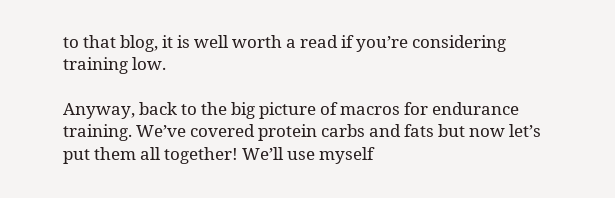to that blog, it is well worth a read if you’re considering training low.

Anyway, back to the big picture of macros for endurance training. We’ve covered protein carbs and fats but now let’s put them all together! We’ll use myself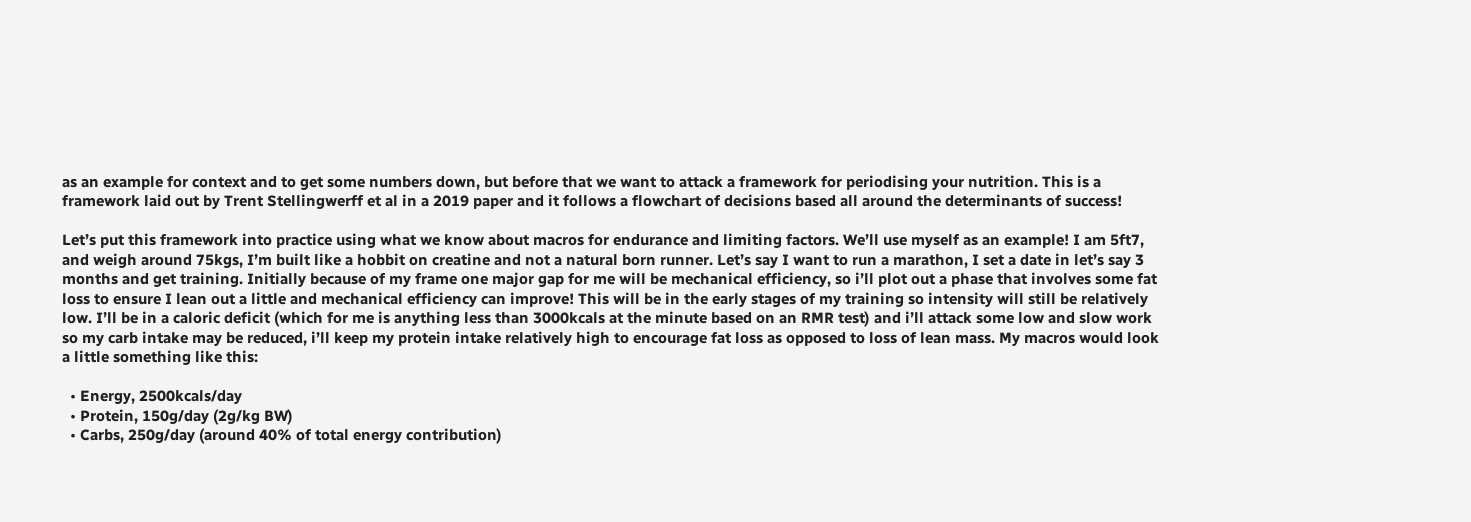as an example for context and to get some numbers down, but before that we want to attack a framework for periodising your nutrition. This is a framework laid out by Trent Stellingwerff et al in a 2019 paper and it follows a flowchart of decisions based all around the determinants of success!

Let’s put this framework into practice using what we know about macros for endurance and limiting factors. We’ll use myself as an example! I am 5ft7, and weigh around 75kgs, I’m built like a hobbit on creatine and not a natural born runner. Let’s say I want to run a marathon, I set a date in let’s say 3 months and get training. Initially because of my frame one major gap for me will be mechanical efficiency, so i’ll plot out a phase that involves some fat loss to ensure I lean out a little and mechanical efficiency can improve! This will be in the early stages of my training so intensity will still be relatively low. I’ll be in a caloric deficit (which for me is anything less than 3000kcals at the minute based on an RMR test) and i’ll attack some low and slow work so my carb intake may be reduced, i’ll keep my protein intake relatively high to encourage fat loss as opposed to loss of lean mass. My macros would look a little something like this:

  • Energy, 2500kcals/day
  • Protein, 150g/day (2g/kg BW)
  • Carbs, 250g/day (around 40% of total energy contribution)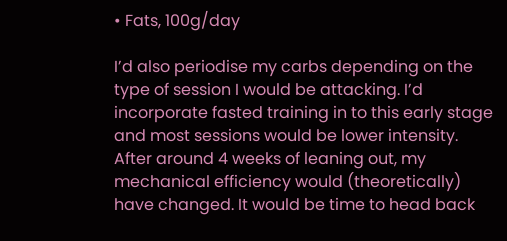• Fats, 100g/day

I’d also periodise my carbs depending on the type of session I would be attacking. I’d incorporate fasted training in to this early stage and most sessions would be lower intensity. After around 4 weeks of leaning out, my mechanical efficiency would (theoretically) have changed. It would be time to head back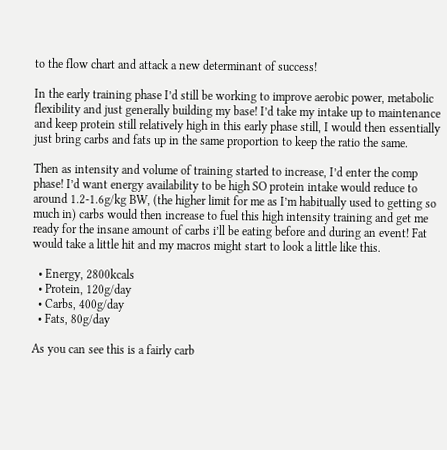to the flow chart and attack a new determinant of success!

In the early training phase I’d still be working to improve aerobic power, metabolic flexibility and just generally building my base! I’d take my intake up to maintenance and keep protein still relatively high in this early phase still, I would then essentially just bring carbs and fats up in the same proportion to keep the ratio the same.

Then as intensity and volume of training started to increase, I’d enter the comp phase! I’d want energy availability to be high SO protein intake would reduce to around 1.2-1.6g/kg BW, (the higher limit for me as I’m habitually used to getting so much in) carbs would then increase to fuel this high intensity training and get me ready for the insane amount of carbs i’ll be eating before and during an event! Fat would take a little hit and my macros might start to look a little like this.

  • Energy, 2800kcals
  • Protein, 120g/day
  • Carbs, 400g/day
  • Fats, 80g/day

As you can see this is a fairly carb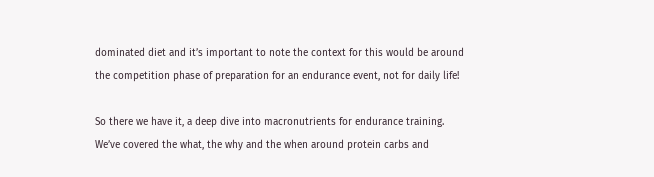dominated diet and it’s important to note the context for this would be around the competition phase of preparation for an endurance event, not for daily life!

So there we have it, a deep dive into macronutrients for endurance training. We’ve covered the what, the why and the when around protein carbs and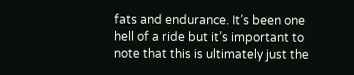fats and endurance. It’s been one hell of a ride but it’s important to note that this is ultimately just the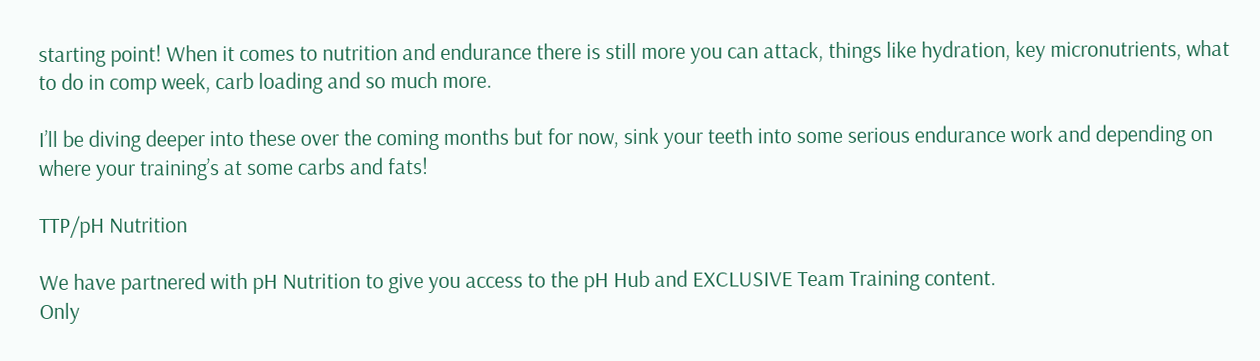starting point! When it comes to nutrition and endurance there is still more you can attack, things like hydration, key micronutrients, what to do in comp week, carb loading and so much more.

I’ll be diving deeper into these over the coming months but for now, sink your teeth into some serious endurance work and depending on where your training’s at some carbs and fats!

TTP/pH Nutrition

We have partnered with pH Nutrition to give you access to the pH Hub and EXCLUSIVE Team Training content.
Only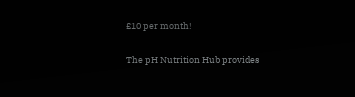£10 per month!

The pH Nutrition Hub provides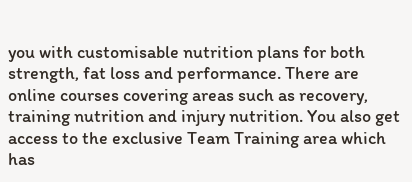you with customisable nutrition plans for both strength, fat loss and performance. There are online courses covering areas such as recovery, training nutrition and injury nutrition. You also get access to the exclusive Team Training area which has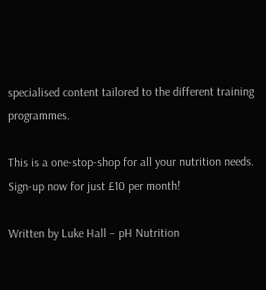specialised content tailored to the different training programmes.

This is a one-stop-shop for all your nutrition needs.
Sign-up now for just £10 per month!

Written by Luke Hall – pH Nutrition